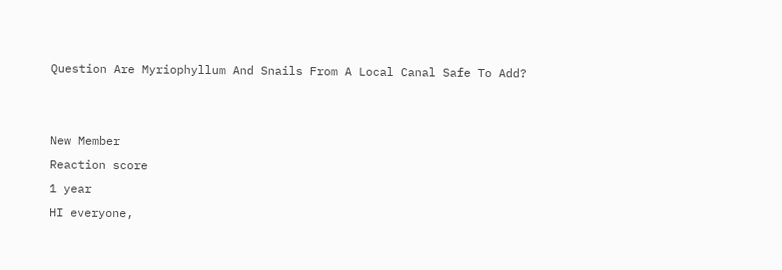Question Are Myriophyllum And Snails From A Local Canal Safe To Add?


New Member
Reaction score
1 year
HI everyone,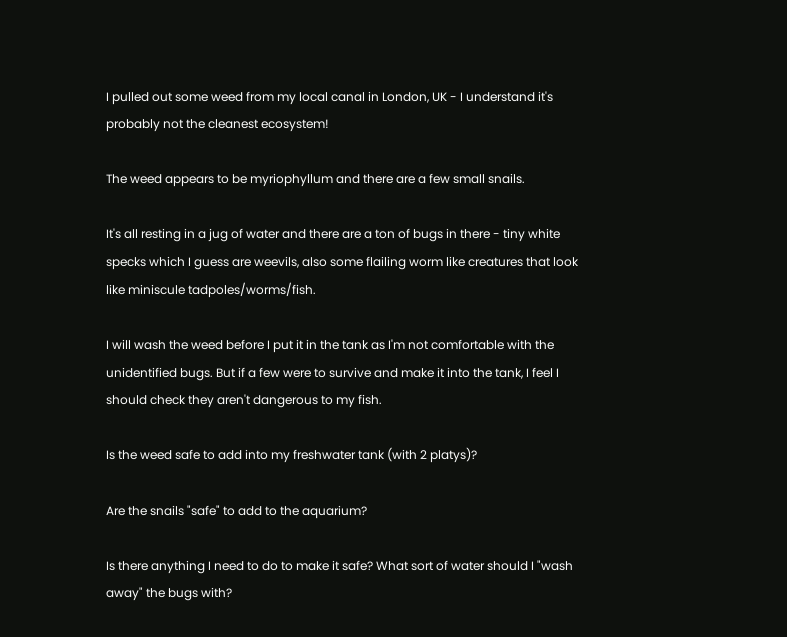I pulled out some weed from my local canal in London, UK - I understand it's probably not the cleanest ecosystem!

The weed appears to be myriophyllum and there are a few small snails.

It's all resting in a jug of water and there are a ton of bugs in there - tiny white specks which I guess are weevils, also some flailing worm like creatures that look like miniscule tadpoles/worms/fish.

I will wash the weed before I put it in the tank as I'm not comfortable with the unidentified bugs. But if a few were to survive and make it into the tank, I feel I should check they aren't dangerous to my fish.

Is the weed safe to add into my freshwater tank (with 2 platys)?

Are the snails "safe" to add to the aquarium?

Is there anything I need to do to make it safe? What sort of water should I "wash away" the bugs with?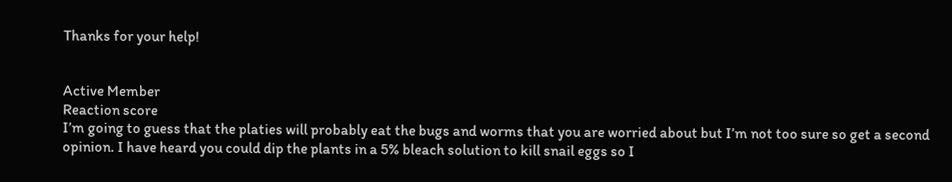Thanks for your help!


Active Member
Reaction score
I’m going to guess that the platies will probably eat the bugs and worms that you are worried about but I’m not too sure so get a second opinion. I have heard you could dip the plants in a 5% bleach solution to kill snail eggs so I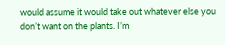would assume it would take out whatever else you don’t want on the plants. I’m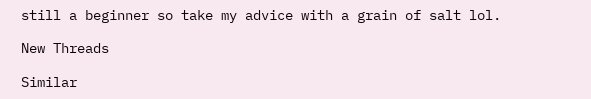still a beginner so take my advice with a grain of salt lol.

New Threads

Similar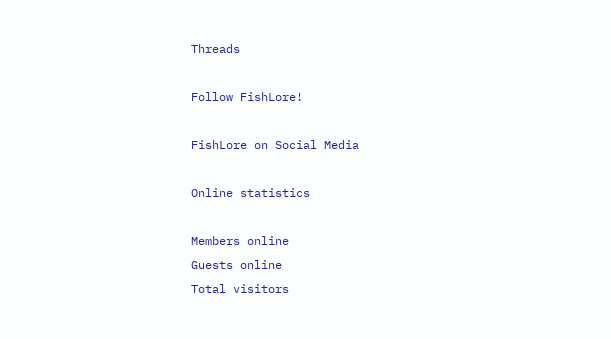Threads

Follow FishLore!

FishLore on Social Media

Online statistics

Members online
Guests online
Total visitors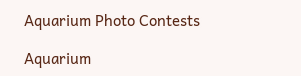Aquarium Photo Contests

Aquarium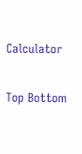Calculator

Top Bottom